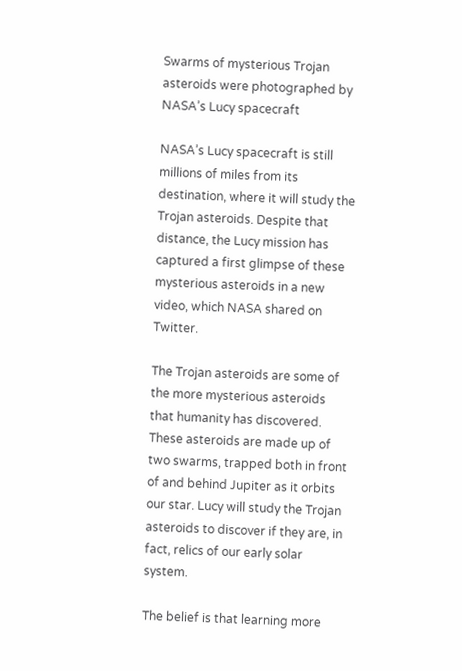Swarms of mysterious Trojan asteroids were photographed by NASA’s Lucy spacecraft

NASA’s Lucy spacecraft is still millions of miles from its destination, where it will study the Trojan asteroids. Despite that distance, the Lucy mission has captured a first glimpse of these mysterious asteroids in a new video, which NASA shared on Twitter.

The Trojan asteroids are some of the more mysterious asteroids that humanity has discovered. These asteroids are made up of two swarms, trapped both in front of and behind Jupiter as it orbits our star. Lucy will study the Trojan asteroids to discover if they are, in fact, relics of our early solar system.

The belief is that learning more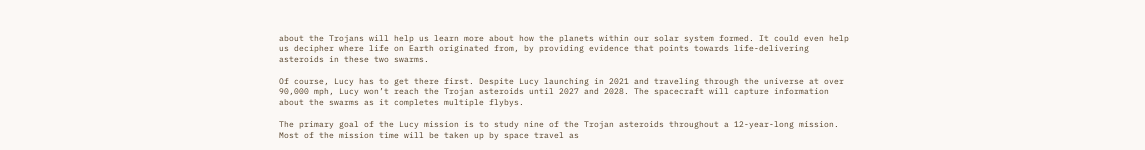about the Trojans will help us learn more about how the planets within our solar system formed. It could even help us decipher where life on Earth originated from, by providing evidence that points towards life-delivering asteroids in these two swarms.

Of course, Lucy has to get there first. Despite Lucy launching in 2021 and traveling through the universe at over 90,000 mph, Lucy won’t reach the Trojan asteroids until 2027 and 2028. The spacecraft will capture information about the swarms as it completes multiple flybys.

The primary goal of the Lucy mission is to study nine of the Trojan asteroids throughout a 12-year-long mission. Most of the mission time will be taken up by space travel as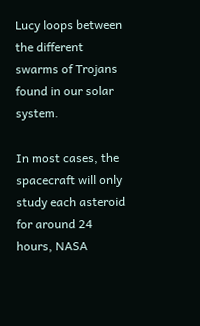Lucy loops between the different swarms of Trojans found in our solar system.

In most cases, the spacecraft will only study each asteroid for around 24 hours, NASA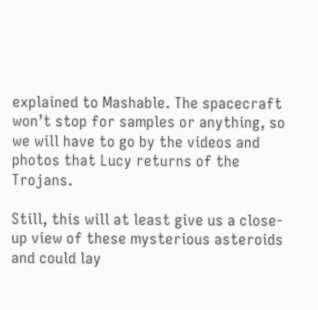explained to Mashable. The spacecraft won’t stop for samples or anything, so we will have to go by the videos and photos that Lucy returns of the Trojans.

Still, this will at least give us a close-up view of these mysterious asteroids and could lay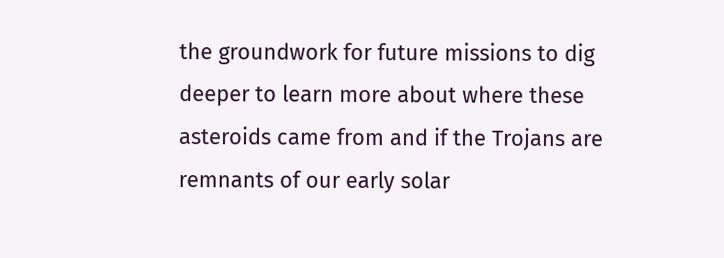the groundwork for future missions to dig deeper to learn more about where these asteroids came from and if the Trojans are remnants of our early solar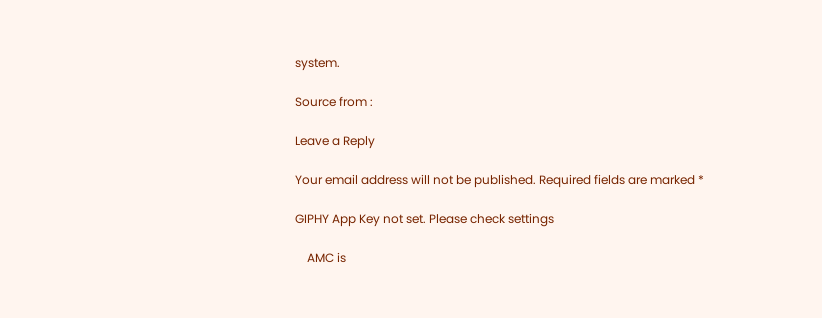system.

Source from :

Leave a Reply

Your email address will not be published. Required fields are marked *

GIPHY App Key not set. Please check settings

    AMC is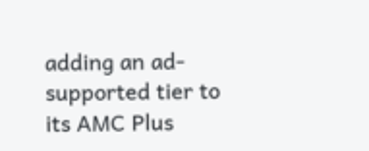adding an ad-supported tier to its AMC Plus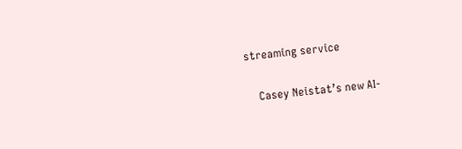streaming service

    Casey Neistat’s new AI-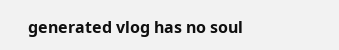generated vlog has no soul